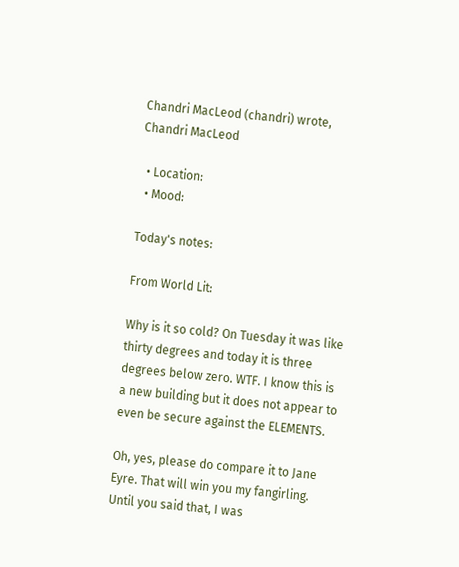Chandri MacLeod (chandri) wrote,
Chandri MacLeod

  • Location:
  • Mood:

Today's notes:

From World Lit:

Why is it so cold? On Tuesday it was like thirty degrees and today it is three degrees below zero. WTF. I know this is a new building but it does not appear to even be secure against the ELEMENTS.

Oh, yes, please do compare it to Jane Eyre. That will win you my fangirling. Until you said that, I was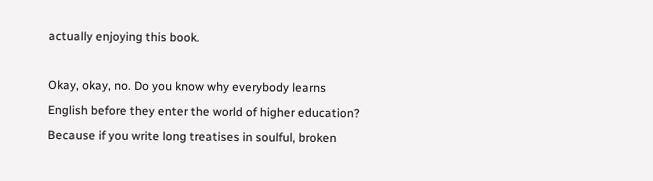actually enjoying this book.

Okay, okay, no. Do you know why everybody learns English before they enter the world of higher education? Because if you write long treatises in soulful, broken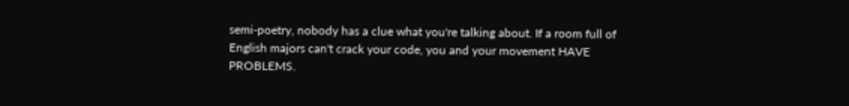semi-poetry, nobody has a clue what you're talking about. If a room full of English majors can't crack your code, you and your movement HAVE PROBLEMS.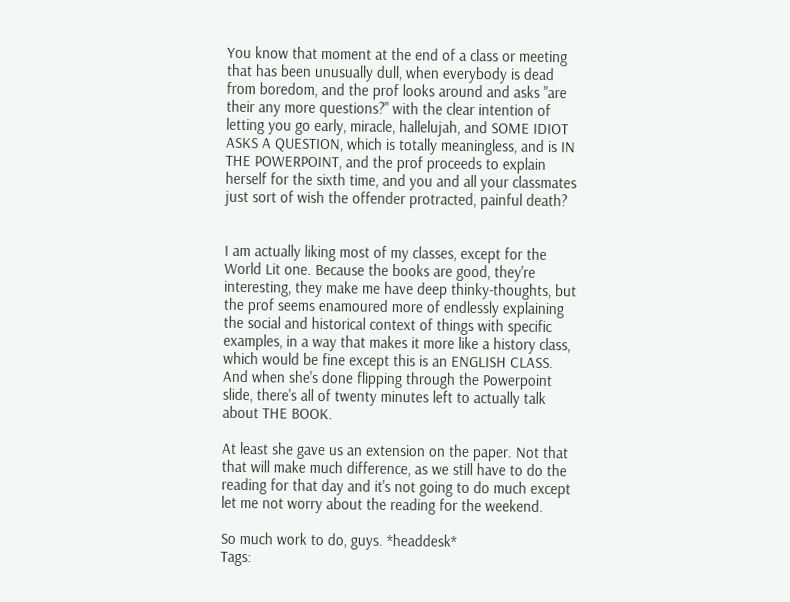You know that moment at the end of a class or meeting that has been unusually dull, when everybody is dead from boredom, and the prof looks around and asks "are their any more questions?" with the clear intention of letting you go early, miracle, hallelujah, and SOME IDIOT ASKS A QUESTION, which is totally meaningless, and is IN THE POWERPOINT, and the prof proceeds to explain herself for the sixth time, and you and all your classmates just sort of wish the offender protracted, painful death?


I am actually liking most of my classes, except for the World Lit one. Because the books are good, they're interesting, they make me have deep thinky-thoughts, but the prof seems enamoured more of endlessly explaining the social and historical context of things with specific examples, in a way that makes it more like a history class, which would be fine except this is an ENGLISH CLASS. And when she's done flipping through the Powerpoint slide, there's all of twenty minutes left to actually talk about THE BOOK.

At least she gave us an extension on the paper. Not that that will make much difference, as we still have to do the reading for that day and it's not going to do much except let me not worry about the reading for the weekend.

So much work to do, guys. *headdesk*
Tags: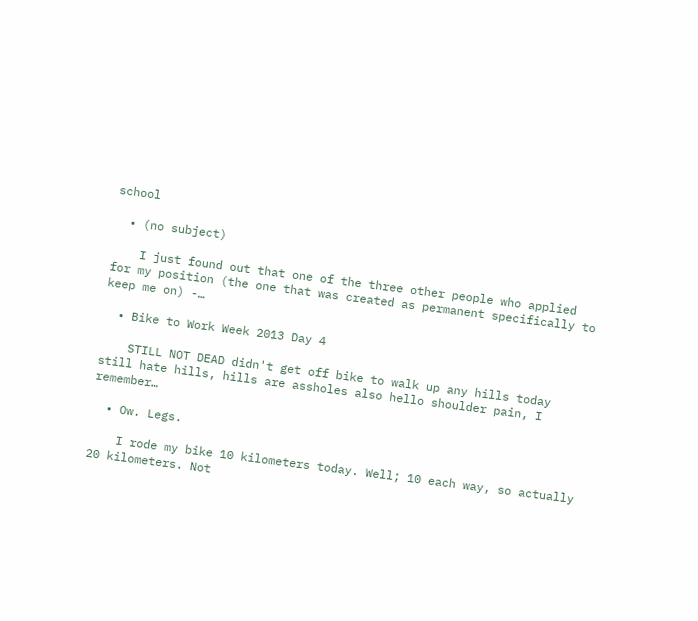school

  • (no subject)

    I just found out that one of the three other people who applied for my position (the one that was created as permanent specifically to keep me on) -…

  • Bike to Work Week 2013 Day 4

    STILL NOT DEAD didn't get off bike to walk up any hills today still hate hills, hills are assholes also hello shoulder pain, I remember…

  • Ow. Legs.

    I rode my bike 10 kilometers today. Well; 10 each way, so actually 20 kilometers. Not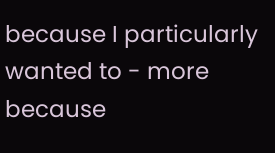because I particularly wanted to - more because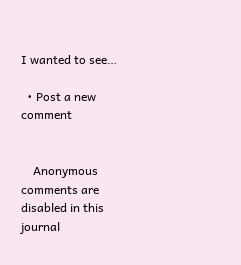I wanted to see…

  • Post a new comment


    Anonymous comments are disabled in this journal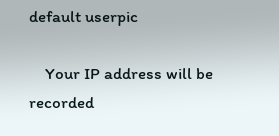default userpic

    Your IP address will be recorded